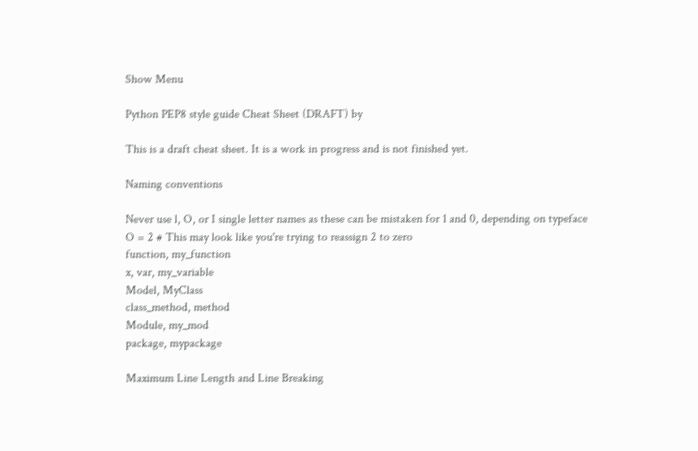Show Menu

Python PEP8 style guide Cheat Sheet (DRAFT) by

This is a draft cheat sheet. It is a work in progress and is not finished yet.

Naming conventions

Never use l, O, or I single letter names as these can be mistaken for 1 and 0, depending on typeface
O = 2 # This may look like you're trying to reassign 2 to zero
function, my_function
x, var, my_variable
Model, MyClass
class_method, method
Module, my_mod
package, mypackage

Maximum Line Length and Line Breaking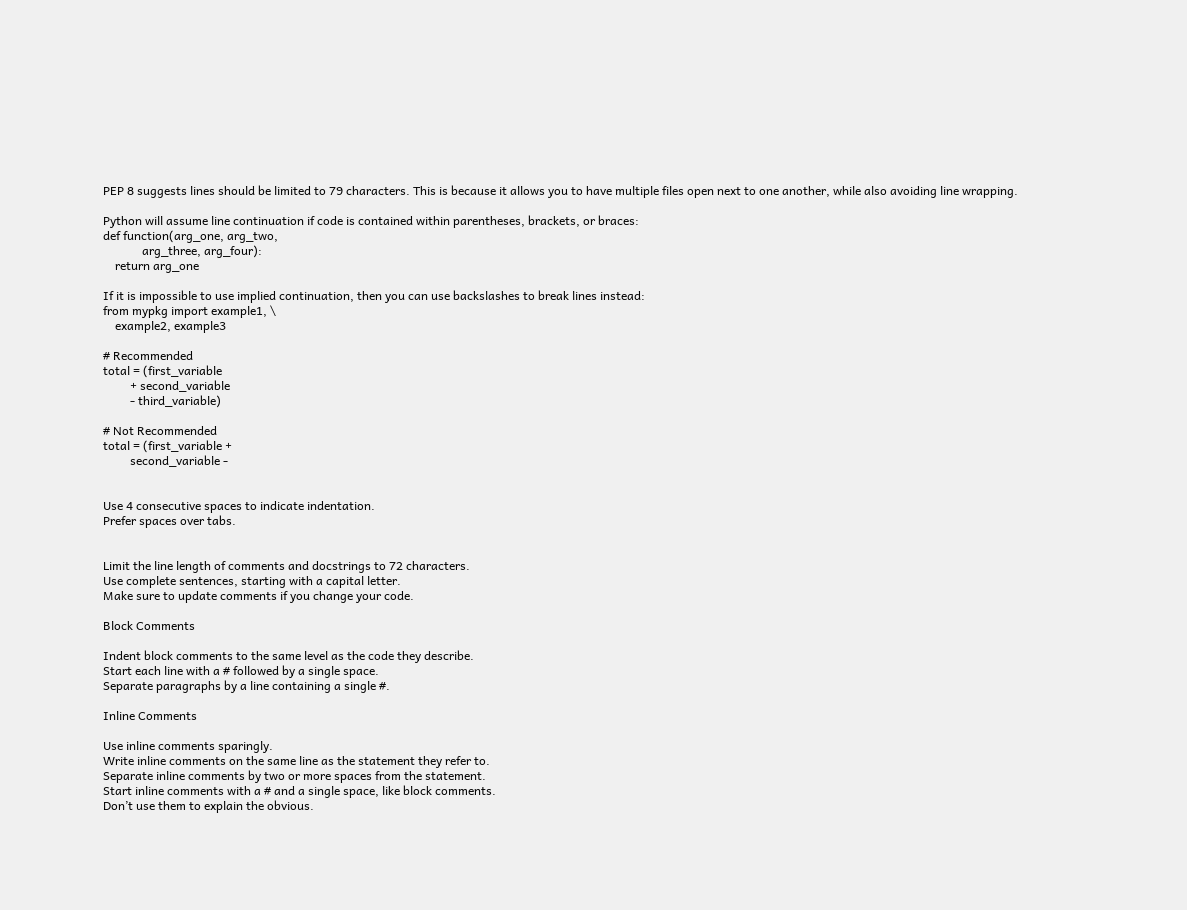PEP 8 suggests lines should be limited to 79 characters. This is because it allows you to have multiple files open next to one another, while also avoiding line wrapping.

Python will assume line continuation if code is contained within parentheses, brackets, or braces:
def function(arg_one, arg_two,
             arg_three, arg_four):
    return arg_one

If it is impossible to use implied continuation, then you can use backslashes to break lines instead:
from mypkg import example1, \
    example2, example3

# Recommended
total = (first_variable
         + second_variable
         - third_variable)

# Not Recommended
total = (first_variable +
         second_variable -


Use 4 consecutive spaces to indicate indentation.
Prefer spaces over tabs.


Limit the line length of comments and docstrings to 72 characters.
Use complete sentences, starting with a capital letter.
Make sure to update comments if you change your code.

Block Comments

Indent block comments to the same level as the code they describe.
Start each line with a # followed by a single space.
Separate paragraphs by a line containing a single #.

Inline Comments

Use inline comments sparingly.
Write inline comments on the same line as the statement they refer to.
Separate inline comments by two or more spaces from the statement.
Start inline comments with a # and a single space, like block comments.
Don’t use them to explain the obvious.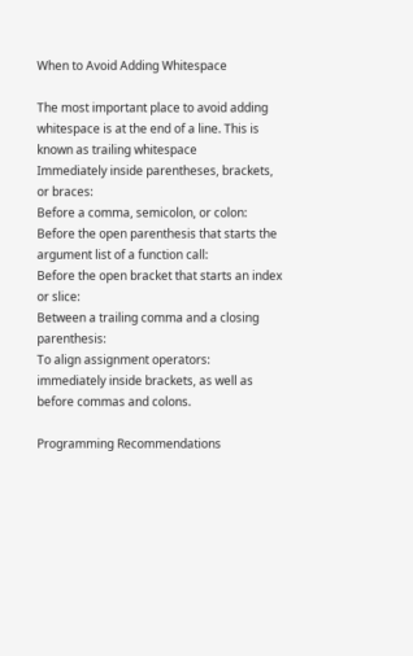When to Avoid Adding Whitespace

The most important place to avoid adding whitespace is at the end of a line. This is known as trailing whitespace
Immediately inside parentheses, brackets, or braces:
Before a comma, semicolon, or colon:
Before the open parenthesis that starts the argument list of a function call:
Before the open bracket that starts an index or slice:
Between a trailing comma and a closing parenthesis:
To align assignment operators:
immediately inside brackets, as well as before commas and colons.

Programming Recommendations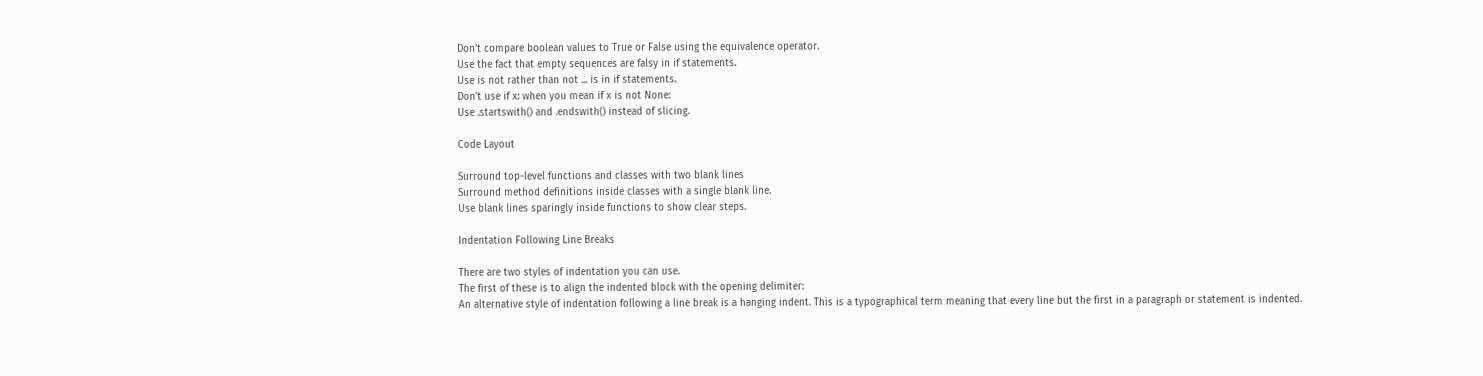Don’t compare boolean values to True or False using the equivalence operator.
Use the fact that empty sequences are falsy in if statements.
Use is not rather than not ... is in if statements.
Don’t use if x: when you mean if x is not None:
Use .startswith() and .endswith() instead of slicing.

Code Layout

Surround top-level functions and classes with two blank lines
Surround method definitions inside classes with a single blank line.
Use blank lines sparingly inside functions to show clear steps.

Indentation Following Line Breaks

There are two styles of indentation you can use.
The first of these is to align the indented block with the opening delimiter:
An alternative style of indentation following a line break is a hanging indent. This is a typographical term meaning that every line but the first in a paragraph or statement is indented.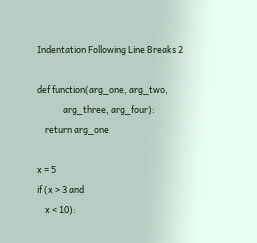Indentation Following Line Breaks 2

def function(arg_one, arg_two,
             arg_three, arg_four):
    return arg_one

x = 5
if (x > 3 and
    x < 10):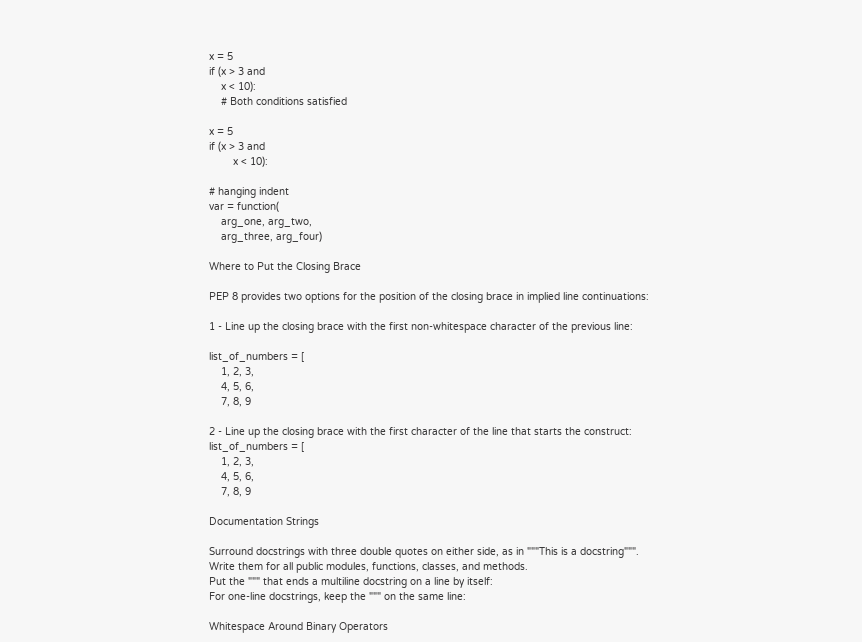x = 5
if (x > 3 and
    x < 10):
    # Both conditions satisfied

x = 5
if (x > 3 and
        x < 10):

# hanging indent
var = function(
    arg_one, arg_two,
    arg_three, arg_four)

Where to Put the Closing Brace

PEP 8 provides two options for the position of the closing brace in implied line continuations:

1 - Line up the closing brace with the first non-whitespace character of the previous line:

list_of_numbers = [
    1, 2, 3,
    4, 5, 6,
    7, 8, 9

2 - Line up the closing brace with the first character of the line that starts the construct:
list_of_numbers = [
    1, 2, 3,
    4, 5, 6,
    7, 8, 9

Documentation Strings

Surround docstrings with three double quotes on either side, as in """This is a docstring""".
Write them for all public modules, functions, classes, and methods.
Put the """ that ends a multiline docstring on a line by itself:
For one-line docstrings, keep the """ on the same line:

Whitespace Around Binary Operators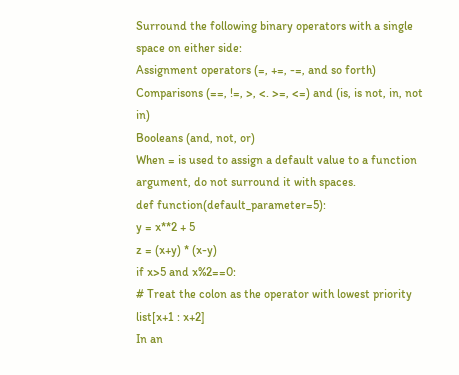Surround the following binary operators with a single space on either side:
Assignment operators (=, +=, -=, and so forth)
Comparisons (==, !=, >, <. >=, <=) and (is, is not, in, not in)
Booleans (and, not, or)
When = is used to assign a default value to a function argument, do not surround it with spaces.
def function(default_parameter=5):
y = x**2 + 5
z = (x+y) * (x-y)
if x>5 and x%2==0:
# Treat the colon as the operator with lowest priority
list[x+1 : x+2]
In an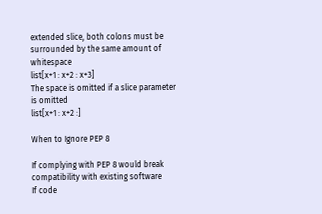extended slice, both colons must be surrounded by the same amount of whitespace
list[x+1 : x+2 : x+3]
The space is omitted if a slice parameter is omitted
list[x+1 : x+2 :]

When to Ignore PEP 8

If complying with PEP 8 would break compatibility with existing software
If code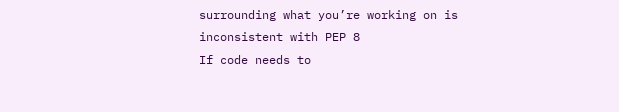surrounding what you’re working on is inconsistent with PEP 8
If code needs to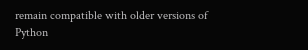remain compatible with older versions of Python